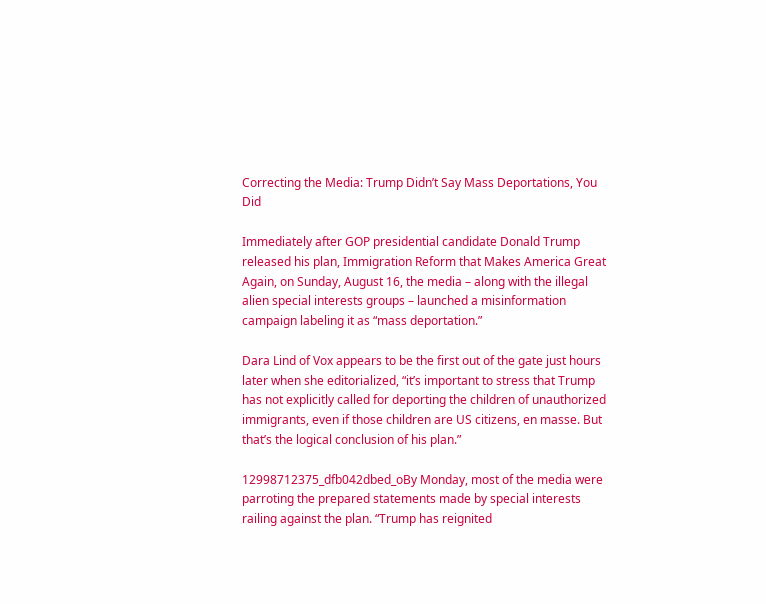Correcting the Media: Trump Didn’t Say Mass Deportations, You Did

Immediately after GOP presidential candidate Donald Trump released his plan, Immigration Reform that Makes America Great Again, on Sunday, August 16, the media – along with the illegal alien special interests groups – launched a misinformation campaign labeling it as “mass deportation.”

Dara Lind of Vox appears to be the first out of the gate just hours later when she editorialized, “it’s important to stress that Trump has not explicitly called for deporting the children of unauthorized immigrants, even if those children are US citizens, en masse. But that’s the logical conclusion of his plan.”

12998712375_dfb042dbed_oBy Monday, most of the media were parroting the prepared statements made by special interests railing against the plan. “Trump has reignited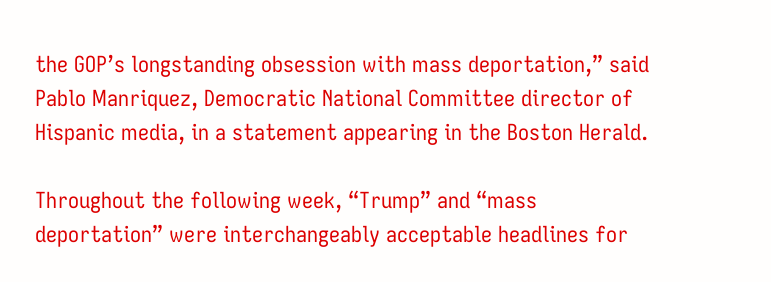the GOP’s longstanding obsession with mass deportation,” said Pablo Manriquez, Democratic National Committee director of Hispanic media, in a statement appearing in the Boston Herald.

Throughout the following week, “Trump” and “mass deportation” were interchangeably acceptable headlines for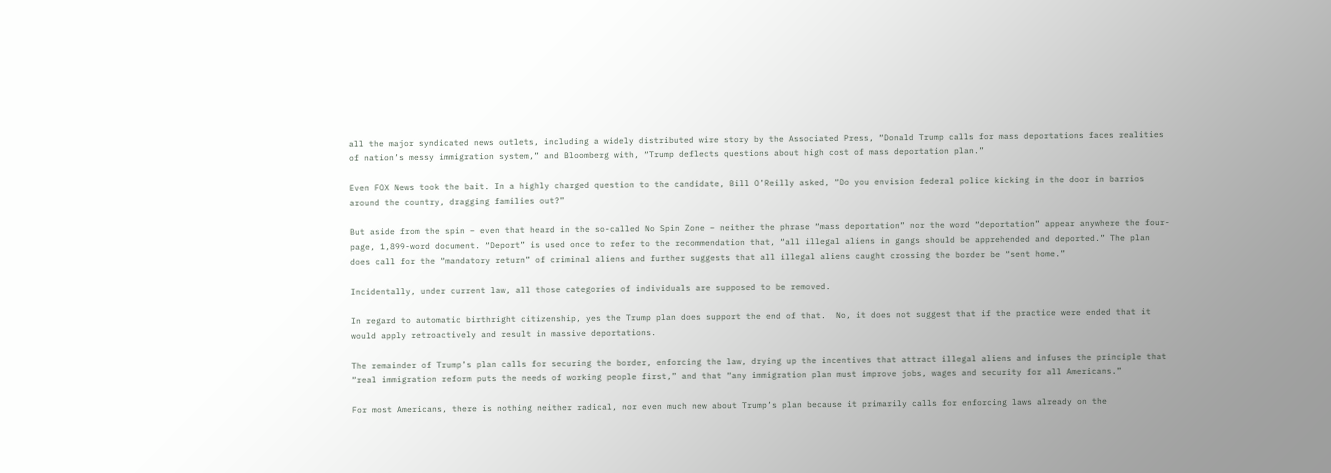all the major syndicated news outlets, including a widely distributed wire story by the Associated Press, “Donald Trump calls for mass deportations faces realities of nation’s messy immigration system,” and Bloomberg with, “Trump deflects questions about high cost of mass deportation plan.”

Even FOX News took the bait. In a highly charged question to the candidate, Bill O’Reilly asked, “Do you envision federal police kicking in the door in barrios around the country, dragging families out?”

But aside from the spin – even that heard in the so-called No Spin Zone – neither the phrase “mass deportation” nor the word “deportation” appear anywhere the four-page, 1,899-word document. “Deport” is used once to refer to the recommendation that, “all illegal aliens in gangs should be apprehended and deported.” The plan does call for the “mandatory return” of criminal aliens and further suggests that all illegal aliens caught crossing the border be “sent home.”

Incidentally, under current law, all those categories of individuals are supposed to be removed.

In regard to automatic birthright citizenship, yes the Trump plan does support the end of that.  No, it does not suggest that if the practice were ended that it would apply retroactively and result in massive deportations.

The remainder of Trump’s plan calls for securing the border, enforcing the law, drying up the incentives that attract illegal aliens and infuses the principle that “real immigration reform puts the needs of working people first,” and that “any immigration plan must improve jobs, wages and security for all Americans.”

For most Americans, there is nothing neither radical, nor even much new about Trump’s plan because it primarily calls for enforcing laws already on the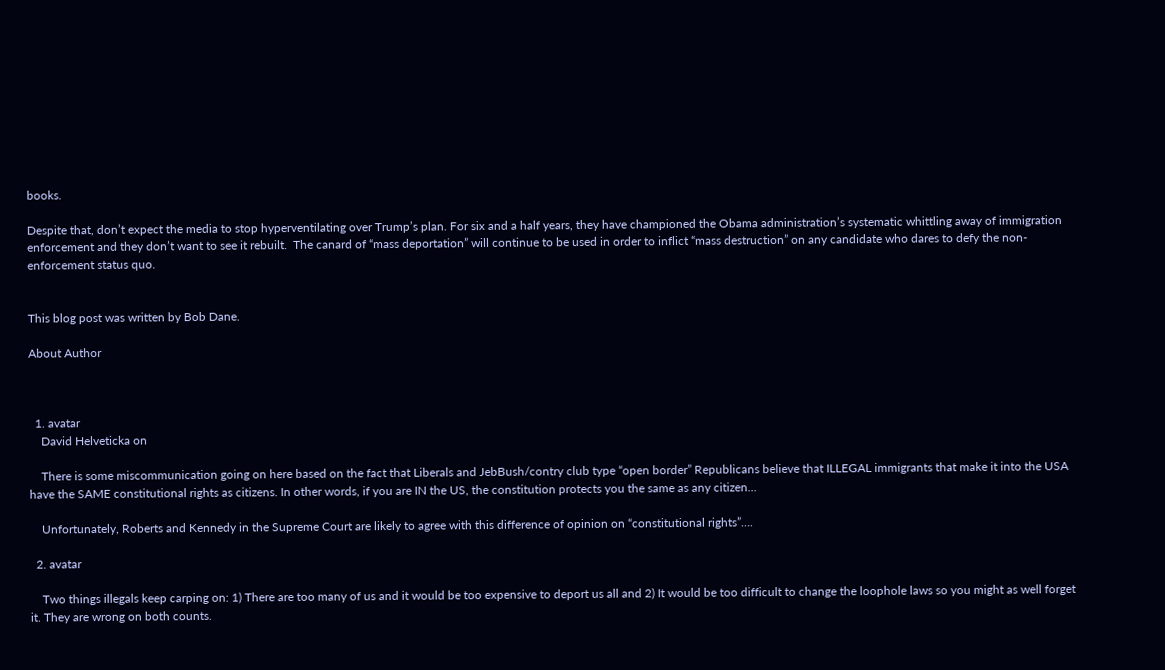books.

Despite that, don’t expect the media to stop hyperventilating over Trump’s plan. For six and a half years, they have championed the Obama administration’s systematic whittling away of immigration enforcement and they don’t want to see it rebuilt.  The canard of “mass deportation” will continue to be used in order to inflict “mass destruction” on any candidate who dares to defy the non-enforcement status quo.


This blog post was written by Bob Dane.

About Author



  1. avatar
    David Helveticka on

    There is some miscommunication going on here based on the fact that Liberals and JebBush/contry club type “open border” Republicans believe that ILLEGAL immigrants that make it into the USA have the SAME constitutional rights as citizens. In other words, if you are IN the US, the constitution protects you the same as any citizen…

    Unfortunately, Roberts and Kennedy in the Supreme Court are likely to agree with this difference of opinion on “constitutional rights”….

  2. avatar

    Two things illegals keep carping on: 1) There are too many of us and it would be too expensive to deport us all and 2) It would be too difficult to change the loophole laws so you might as well forget it. They are wrong on both counts.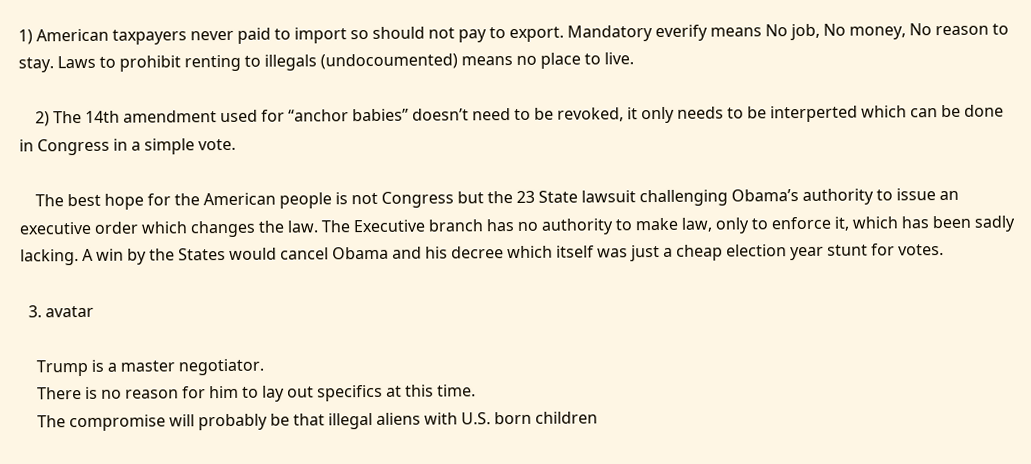1) American taxpayers never paid to import so should not pay to export. Mandatory everify means No job, No money, No reason to stay. Laws to prohibit renting to illegals (undocoumented) means no place to live.

    2) The 14th amendment used for “anchor babies” doesn’t need to be revoked, it only needs to be interperted which can be done in Congress in a simple vote.

    The best hope for the American people is not Congress but the 23 State lawsuit challenging Obama’s authority to issue an executive order which changes the law. The Executive branch has no authority to make law, only to enforce it, which has been sadly lacking. A win by the States would cancel Obama and his decree which itself was just a cheap election year stunt for votes.

  3. avatar

    Trump is a master negotiator.
    There is no reason for him to lay out specifics at this time.
    The compromise will probably be that illegal aliens with U.S. born children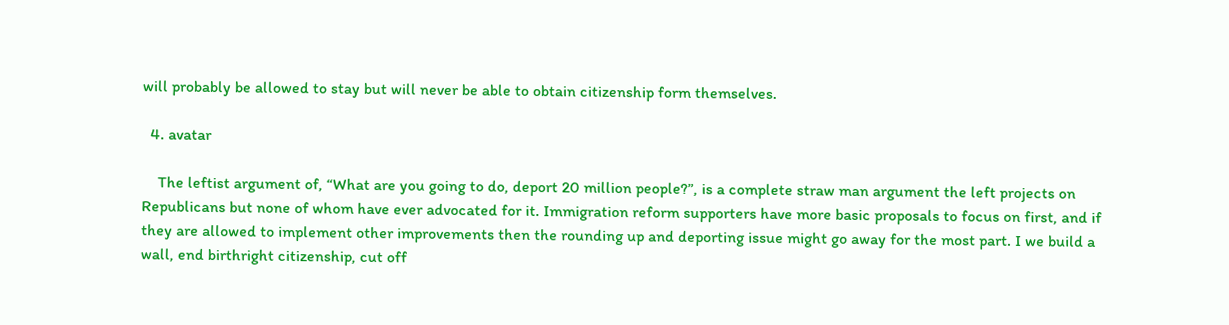will probably be allowed to stay but will never be able to obtain citizenship form themselves.

  4. avatar

    The leftist argument of, “What are you going to do, deport 20 million people?”, is a complete straw man argument the left projects on Republicans but none of whom have ever advocated for it. Immigration reform supporters have more basic proposals to focus on first, and if they are allowed to implement other improvements then the rounding up and deporting issue might go away for the most part. I we build a wall, end birthright citizenship, cut off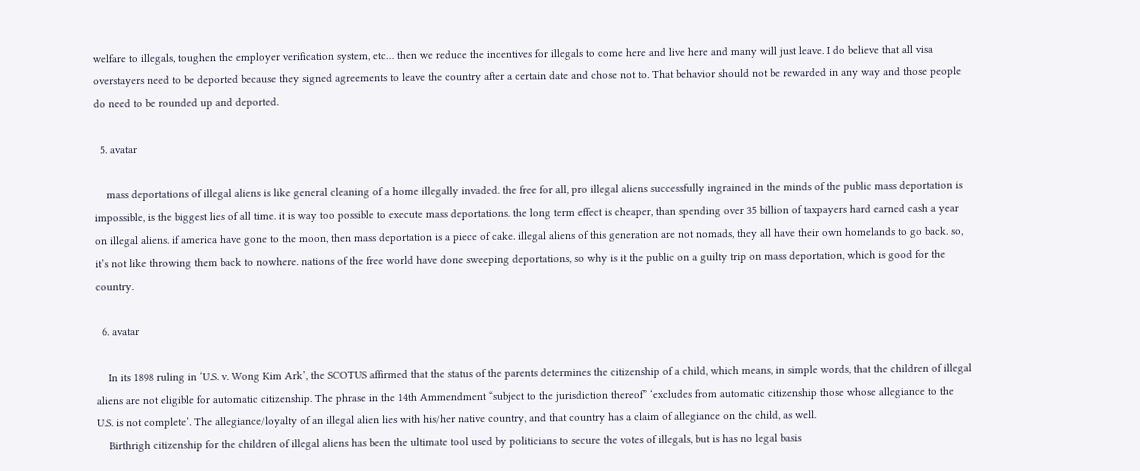welfare to illegals, toughen the employer verification system, etc… then we reduce the incentives for illegals to come here and live here and many will just leave. I do believe that all visa overstayers need to be deported because they signed agreements to leave the country after a certain date and chose not to. That behavior should not be rewarded in any way and those people do need to be rounded up and deported.

  5. avatar

    mass deportations of illegal aliens is like general cleaning of a home illegally invaded. the free for all, pro illegal aliens successfully ingrained in the minds of the public mass deportation is impossible, is the biggest lies of all time. it is way too possible to execute mass deportations. the long term effect is cheaper, than spending over 35 billion of taxpayers hard earned cash a year on illegal aliens. if america have gone to the moon, then mass deportation is a piece of cake. illegal aliens of this generation are not nomads, they all have their own homelands to go back. so, it’s not like throwing them back to nowhere. nations of the free world have done sweeping deportations, so why is it the public on a guilty trip on mass deportation, which is good for the country.

  6. avatar

    In its 1898 ruling in ‘U.S. v. Wong Kim Ark’, the SCOTUS affirmed that the status of the parents determines the citizenship of a child, which means, in simple words, that the children of illegal aliens are not eligible for automatic citizenship. The phrase in the 14th Ammendment “subject to the jurisdiction thereof” ‘excludes from automatic citizenship those whose allegiance to the U.S. is not complete’. The allegiance/loyalty of an illegal alien lies with his/her native country, and that country has a claim of allegiance on the child, as well.
    Birthrigh citizenship for the children of illegal aliens has been the ultimate tool used by politicians to secure the votes of illegals, but is has no legal basis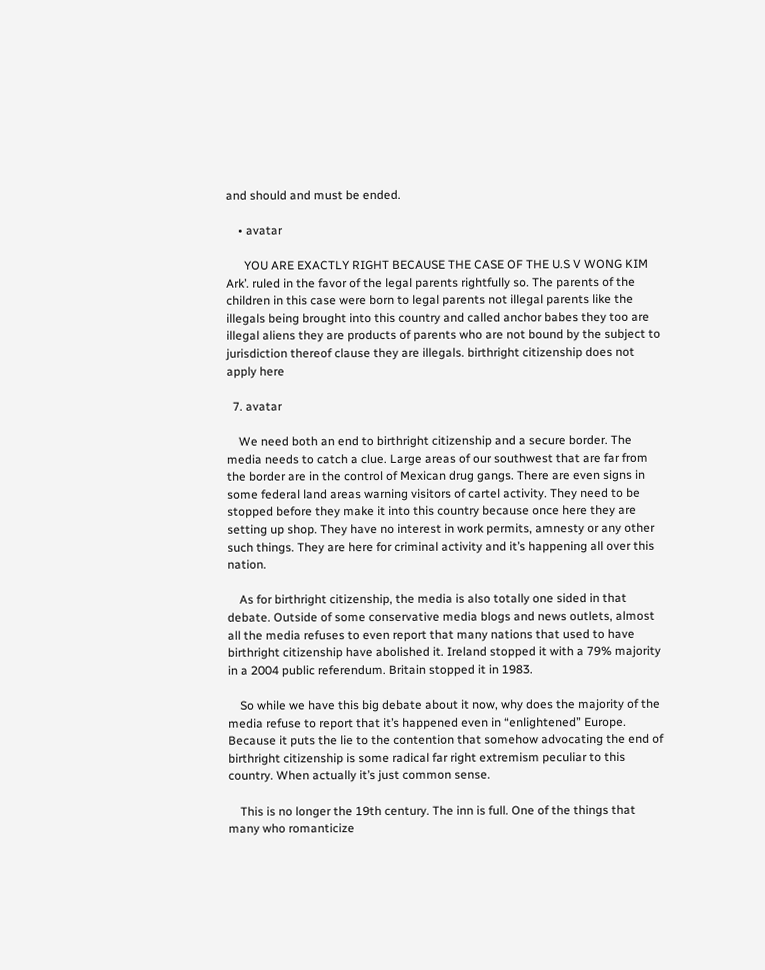and should and must be ended.

    • avatar

      YOU ARE EXACTLY RIGHT BECAUSE THE CASE OF THE U.S V WONG KIM Ark’. ruled in the favor of the legal parents rightfully so. The parents of the children in this case were born to legal parents not illegal parents like the illegals being brought into this country and called anchor babes they too are illegal aliens they are products of parents who are not bound by the subject to jurisdiction thereof clause they are illegals. birthright citizenship does not apply here

  7. avatar

    We need both an end to birthright citizenship and a secure border. The media needs to catch a clue. Large areas of our southwest that are far from the border are in the control of Mexican drug gangs. There are even signs in some federal land areas warning visitors of cartel activity. They need to be stopped before they make it into this country because once here they are setting up shop. They have no interest in work permits, amnesty or any other such things. They are here for criminal activity and it’s happening all over this nation.

    As for birthright citizenship, the media is also totally one sided in that debate. Outside of some conservative media blogs and news outlets, almost all the media refuses to even report that many nations that used to have birthright citizenship have abolished it. Ireland stopped it with a 79% majority in a 2004 public referendum. Britain stopped it in 1983.

    So while we have this big debate about it now, why does the majority of the media refuse to report that it’s happened even in “enlightened” Europe. Because it puts the lie to the contention that somehow advocating the end of birthright citizenship is some radical far right extremism peculiar to this country. When actually it’s just common sense.

    This is no longer the 19th century. The inn is full. One of the things that many who romanticize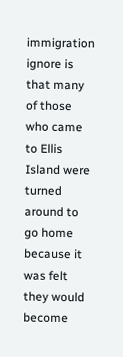immigration ignore is that many of those who came to Ellis Island were turned around to go home because it was felt they would become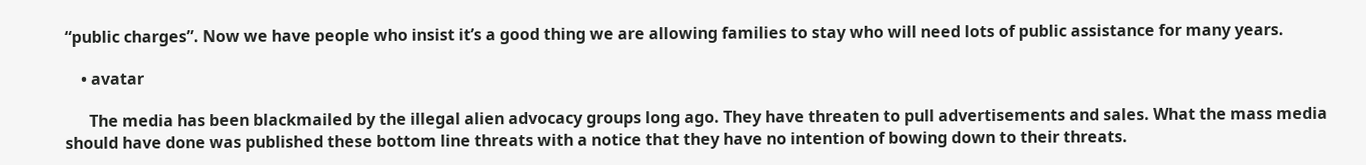“public charges”. Now we have people who insist it’s a good thing we are allowing families to stay who will need lots of public assistance for many years.

    • avatar

      The media has been blackmailed by the illegal alien advocacy groups long ago. They have threaten to pull advertisements and sales. What the mass media should have done was published these bottom line threats with a notice that they have no intention of bowing down to their threats.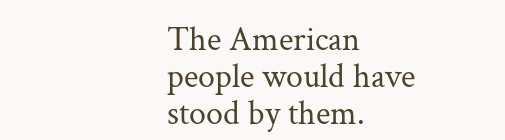The American people would have stood by them.